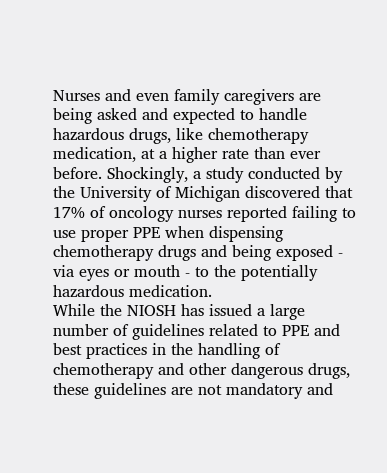Nurses and even family caregivers are being asked and expected to handle hazardous drugs, like chemotherapy medication, at a higher rate than ever before. Shockingly, a study conducted by the University of Michigan discovered that 17% of oncology nurses reported failing to use proper PPE when dispensing chemotherapy drugs and being exposed - via eyes or mouth - to the potentially hazardous medication.
While the NIOSH has issued a large number of guidelines related to PPE and best practices in the handling of chemotherapy and other dangerous drugs, these guidelines are not mandatory and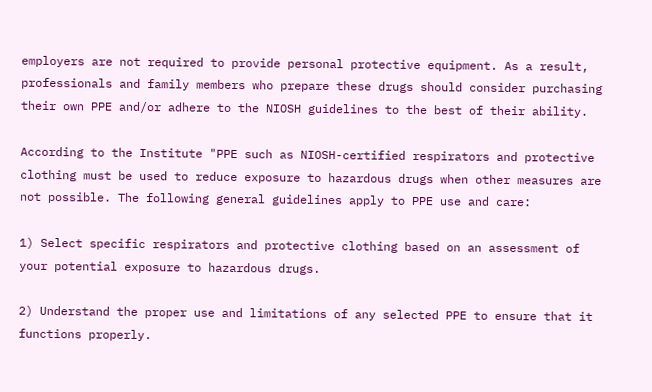employers are not required to provide personal protective equipment. As a result, professionals and family members who prepare these drugs should consider purchasing their own PPE and/or adhere to the NIOSH guidelines to the best of their ability.

According to the Institute "PPE such as NIOSH-certified respirators and protective clothing must be used to reduce exposure to hazardous drugs when other measures are not possible. The following general guidelines apply to PPE use and care:

1) Select specific respirators and protective clothing based on an assessment of your potential exposure to hazardous drugs.

2) Understand the proper use and limitations of any selected PPE to ensure that it functions properly.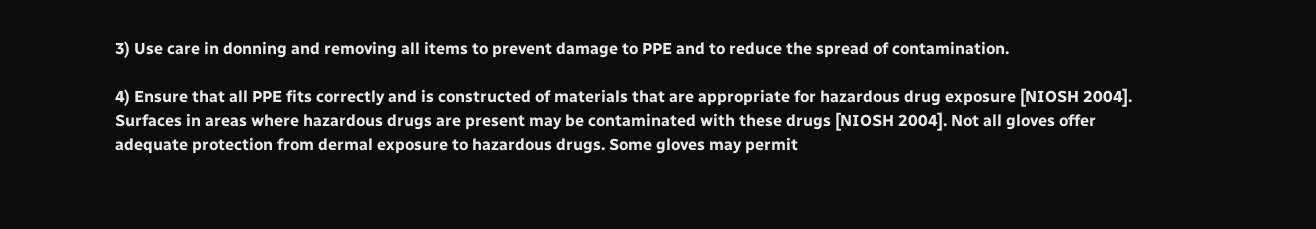3) Use care in donning and removing all items to prevent damage to PPE and to reduce the spread of contamination.

4) Ensure that all PPE fits correctly and is constructed of materials that are appropriate for hazardous drug exposure [NIOSH 2004]. Surfaces in areas where hazardous drugs are present may be contaminated with these drugs [NIOSH 2004]. Not all gloves offer adequate protection from dermal exposure to hazardous drugs. Some gloves may permit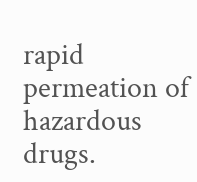rapid permeation of hazardous drugs.